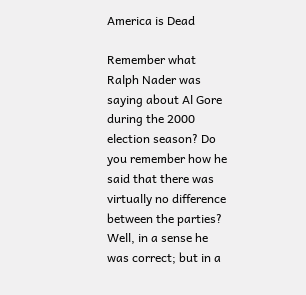America is Dead

Remember what Ralph Nader was saying about Al Gore during the 2000 election season? Do you remember how he said that there was virtually no difference between the parties? Well, in a sense he was correct; but in a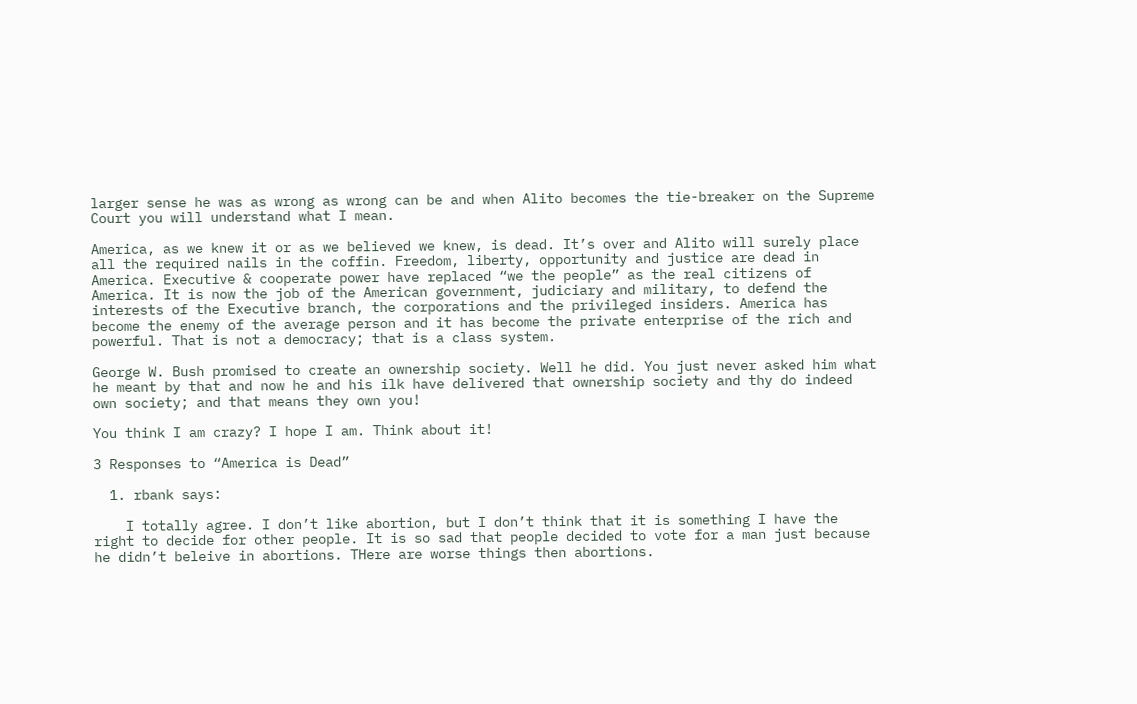larger sense he was as wrong as wrong can be and when Alito becomes the tie-breaker on the Supreme Court you will understand what I mean.

America, as we knew it or as we believed we knew, is dead. It’s over and Alito will surely place all the required nails in the coffin. Freedom, liberty, opportunity and justice are dead in America. Executive & cooperate power have replaced “we the people” as the real citizens of America. It is now the job of the American government, judiciary and military, to defend the interests of the Executive branch, the corporations and the privileged insiders. America has become the enemy of the average person and it has become the private enterprise of the rich and powerful. That is not a democracy; that is a class system.

George W. Bush promised to create an ownership society. Well he did. You just never asked him what he meant by that and now he and his ilk have delivered that ownership society and thy do indeed own society; and that means they own you!

You think I am crazy? I hope I am. Think about it!

3 Responses to “America is Dead”

  1. rbank says:

    I totally agree. I don’t like abortion, but I don’t think that it is something I have the right to decide for other people. It is so sad that people decided to vote for a man just because he didn’t beleive in abortions. THere are worse things then abortions.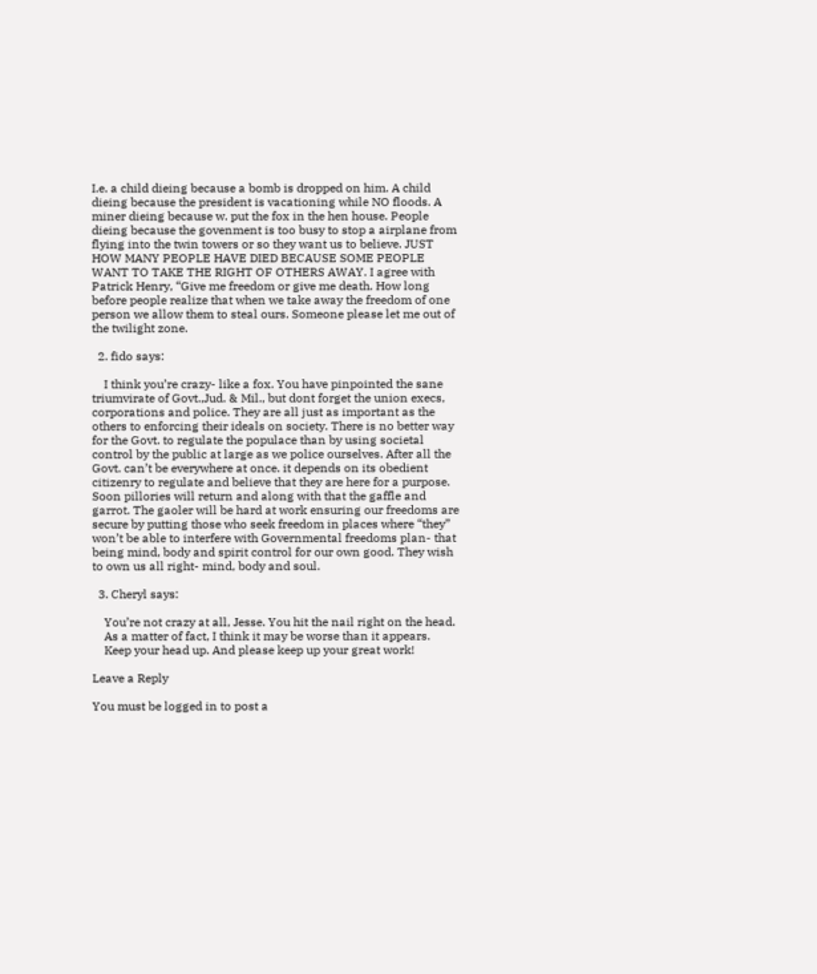I.e. a child dieing because a bomb is dropped on him. A child dieing because the president is vacationing while NO floods. A miner dieing because w. put the fox in the hen house. People dieing because the govenment is too busy to stop a airplane from flying into the twin towers or so they want us to believe. JUST HOW MANY PEOPLE HAVE DIED BECAUSE SOME PEOPLE WANT TO TAKE THE RIGHT OF OTHERS AWAY. I agree with Patrick Henry, “Give me freedom or give me death. How long before people realize that when we take away the freedom of one person we allow them to steal ours. Someone please let me out of the twilight zone.

  2. fido says:

    I think you’re crazy- like a fox. You have pinpointed the sane triumvirate of Govt.,Jud. & Mil., but dont forget the union execs, corporations and police. They are all just as important as the others to enforcing their ideals on society. There is no better way for the Govt. to regulate the populace than by using societal control by the public at large as we police ourselves. After all the Govt. can’t be everywhere at once. it depends on its obedient citizenry to regulate and believe that they are here for a purpose. Soon pillories will return and along with that the gaffle and garrot. The gaoler will be hard at work ensuring our freedoms are secure by putting those who seek freedom in places where “they” won’t be able to interfere with Governmental freedoms plan- that being mind, body and spirit control for our own good. They wish to own us all right- mind, body and soul.

  3. Cheryl says:

    You’re not crazy at all, Jesse. You hit the nail right on the head.
    As a matter of fact, I think it may be worse than it appears.
    Keep your head up. And please keep up your great work!

Leave a Reply

You must be logged in to post a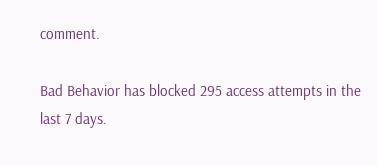comment.

Bad Behavior has blocked 295 access attempts in the last 7 days.